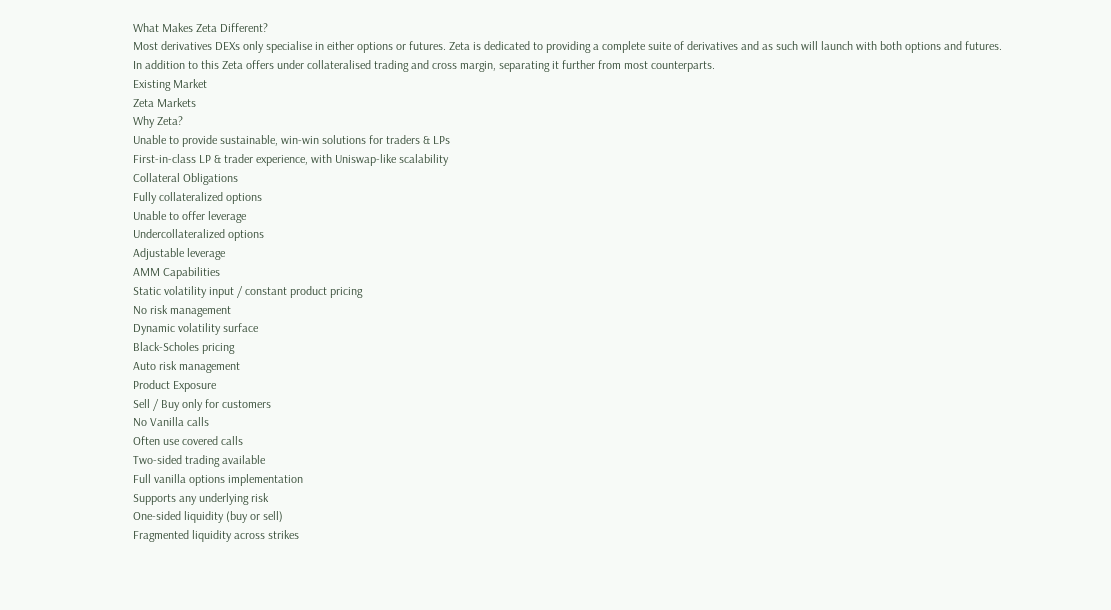What Makes Zeta Different?
Most derivatives DEXs only specialise in either options or futures. Zeta is dedicated to providing a complete suite of derivatives and as such will launch with both options and futures. In addition to this Zeta offers under collateralised trading and cross margin, separating it further from most counterparts.
Existing Market
Zeta Markets
Why Zeta?
Unable to provide sustainable, win-win solutions for traders & LPs
First-in-class LP & trader experience, with Uniswap-like scalability
Collateral Obligations
Fully collateralized options
Unable to offer leverage
Undercollateralized options
Adjustable leverage
AMM Capabilities
Static volatility input / constant product pricing
No risk management
Dynamic volatility surface
Black-Scholes pricing
Auto risk management
Product Exposure
Sell / Buy only for customers
No Vanilla calls
Often use covered calls
Two-sided trading available
Full vanilla options implementation
Supports any underlying risk
One-sided liquidity (buy or sell)
Fragmented liquidity across strikes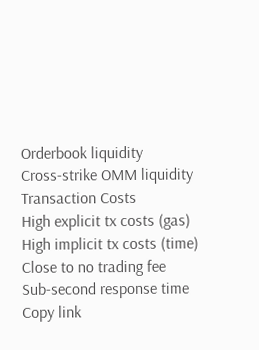Orderbook liquidity
Cross-strike OMM liquidity
Transaction Costs
High explicit tx costs (gas)
High implicit tx costs (time)
Close to no trading fee
Sub-second response time
Copy link